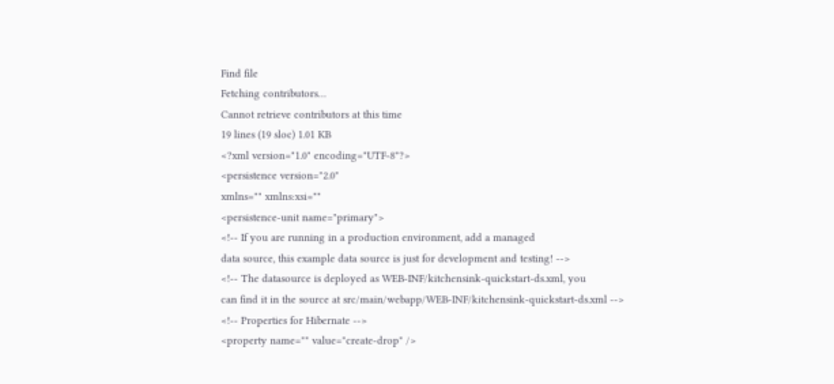Find file
Fetching contributors…
Cannot retrieve contributors at this time
19 lines (19 sloc) 1.01 KB
<?xml version="1.0" encoding="UTF-8"?>
<persistence version="2.0"
xmlns="" xmlns:xsi=""
<persistence-unit name="primary">
<!-- If you are running in a production environment, add a managed
data source, this example data source is just for development and testing! -->
<!-- The datasource is deployed as WEB-INF/kitchensink-quickstart-ds.xml, you
can find it in the source at src/main/webapp/WEB-INF/kitchensink-quickstart-ds.xml -->
<!-- Properties for Hibernate -->
<property name="" value="create-drop" />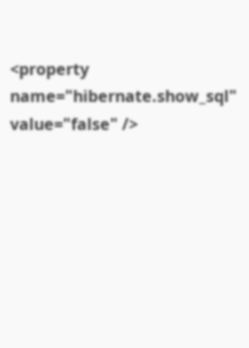<property name="hibernate.show_sql" value="false" />